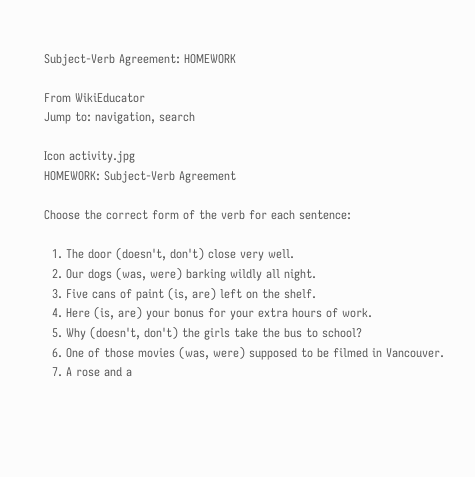Subject-Verb Agreement: HOMEWORK

From WikiEducator
Jump to: navigation, search

Icon activity.jpg
HOMEWORK: Subject-Verb Agreement

Choose the correct form of the verb for each sentence:

  1. The door (doesn't, don't) close very well.
  2. Our dogs (was, were) barking wildly all night.
  3. Five cans of paint (is, are) left on the shelf.
  4. Here (is, are) your bonus for your extra hours of work.
  5. Why (doesn't, don't) the girls take the bus to school?
  6. One of those movies (was, were) supposed to be filmed in Vancouver.
  7. A rose and a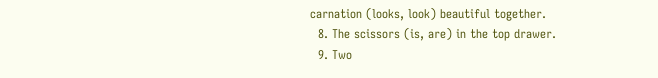carnation (looks, look) beautiful together.
  8. The scissors (is, are) in the top drawer.
  9. Two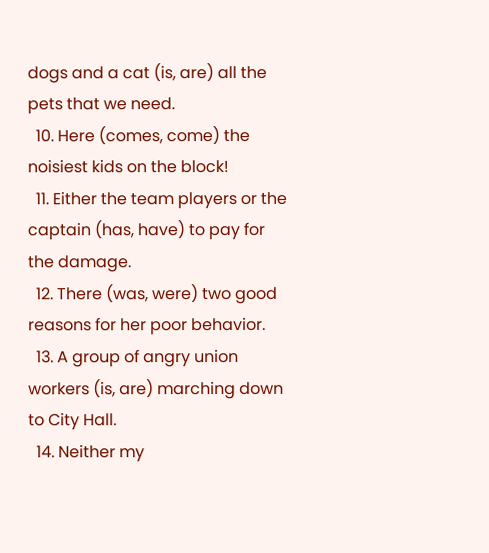dogs and a cat (is, are) all the pets that we need.
  10. Here (comes, come) the noisiest kids on the block!
  11. Either the team players or the captain (has, have) to pay for the damage.
  12. There (was, were) two good reasons for her poor behavior.
  13. A group of angry union workers (is, are) marching down to City Hall.
  14. Neither my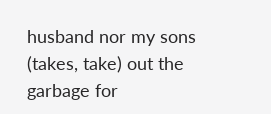husband nor my sons (takes, take) out the garbage for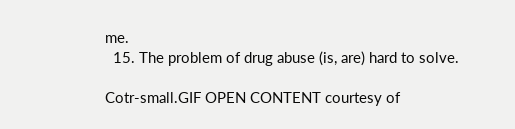me.
  15. The problem of drug abuse (is, are) hard to solve.

Cotr-small.GIF OPEN CONTENT courtesy of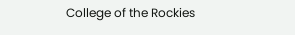College of the Rockies